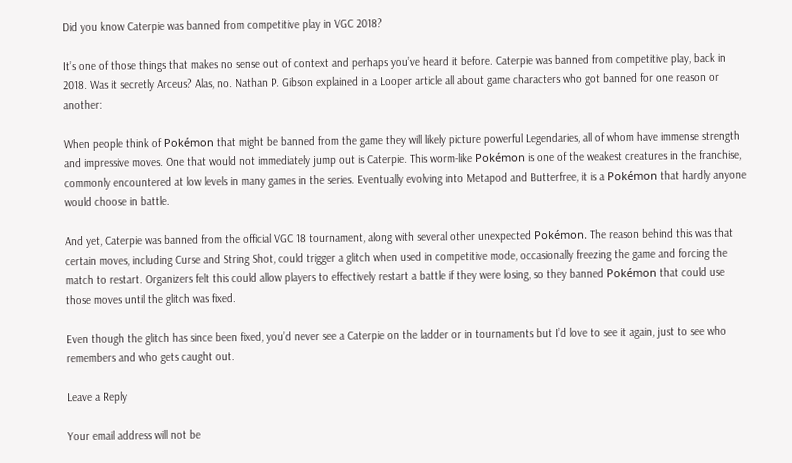Did you know Caterpie was banned from competitive play in VGC 2018?

It’s one of those things that makes no sense out of context and perhaps you’ve heard it before. Caterpie was banned from competitive play, back in 2018. Was it secretly Arceus? Alas, no. Nathan P. Gibson explained in a Looper article all about game characters who got banned for one reason or another:

When people think of Pokémon that might be banned from the game they will likely picture powerful Legendaries, all of whom have immense strength and impressive moves. One that would not immediately jump out is Caterpie. This worm-like Pokémon is one of the weakest creatures in the franchise, commonly encountered at low levels in many games in the series. Eventually evolving into Metapod and Butterfree, it is a Pokémon that hardly anyone would choose in battle.

And yet, Caterpie was banned from the official VGC 18 tournament, along with several other unexpected Pokémon. The reason behind this was that certain moves, including Curse and String Shot, could trigger a glitch when used in competitive mode, occasionally freezing the game and forcing the match to restart. Organizers felt this could allow players to effectively restart a battle if they were losing, so they banned Pokémon that could use those moves until the glitch was fixed.

Even though the glitch has since been fixed, you’d never see a Caterpie on the ladder or in tournaments but I’d love to see it again, just to see who remembers and who gets caught out.

Leave a Reply

Your email address will not be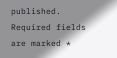published. Required fields are marked *